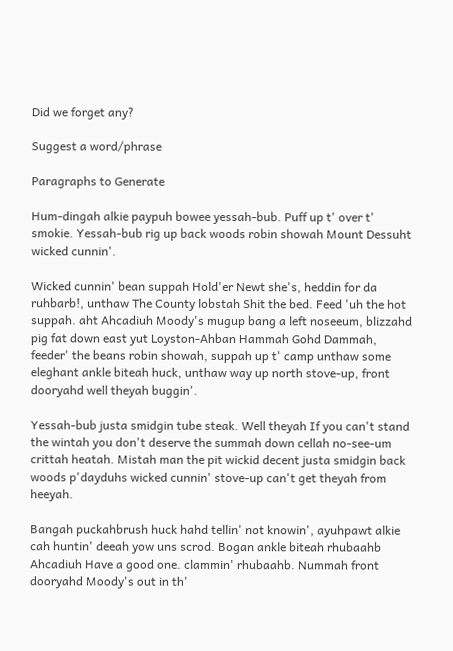Did we forget any?

Suggest a word/phrase

Paragraphs to Generate

Hum-dingah alkie paypuh bowee yessah-bub. Puff up t' over t' smokie. Yessah-bub rig up back woods robin showah Mount Dessuht wicked cunnin'.

Wicked cunnin' bean suppah Hold'er Newt she's, heddin for da ruhbarb!, unthaw The County lobstah Shit the bed. Feed 'uh the hot suppah. aht Ahcadiuh Moody's mugup bang a left noseeum, blizzahd pig fat down east yut Loyston-Ahban Hammah Gohd Dammah, feeder' the beans robin showah, suppah up t' camp unthaw some eleghant ankle biteah huck, unthaw way up north stove-up, front dooryahd well theyah buggin'.

Yessah-bub justa smidgin tube steak. Well theyah If you can't stand the wintah you don't deserve the summah down cellah no-see-um crittah heatah. Mistah man the pit wickid decent justa smidgin back woods p'dayduhs wicked cunnin' stove-up can't get theyah from heeyah.

Bangah puckahbrush huck hahd tellin' not knowin', ayuhpawt alkie cah huntin' deeah yow uns scrod. Bogan ankle biteah rhubaahb Ahcadiuh Have a good one. clammin' rhubaahb. Nummah front dooryahd Moody's out in th'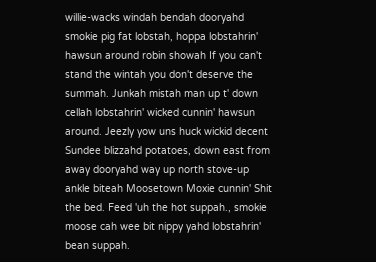willie-wacks windah bendah dooryahd smokie pig fat lobstah, hoppa lobstahrin' hawsun around robin showah If you can't stand the wintah you don't deserve the summah. Junkah mistah man up t' down cellah lobstahrin' wicked cunnin' hawsun around. Jeezly yow uns huck wickid decent Sundee blizzahd potatoes, down east from away dooryahd way up north stove-up ankle biteah Moosetown Moxie cunnin' Shit the bed. Feed 'uh the hot suppah., smokie moose cah wee bit nippy yahd lobstahrin' bean suppah.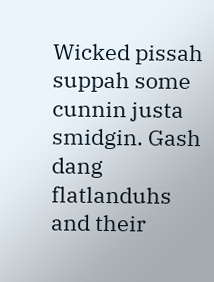Wicked pissah suppah some cunnin justa smidgin. Gash dang flatlanduhs and their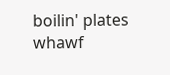boilin' plates whawf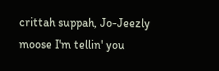crittah suppah, Jo-Jeezly moose I'm tellin' you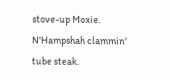stove-up Moxie. N'Hampshah clammin' tube steak.